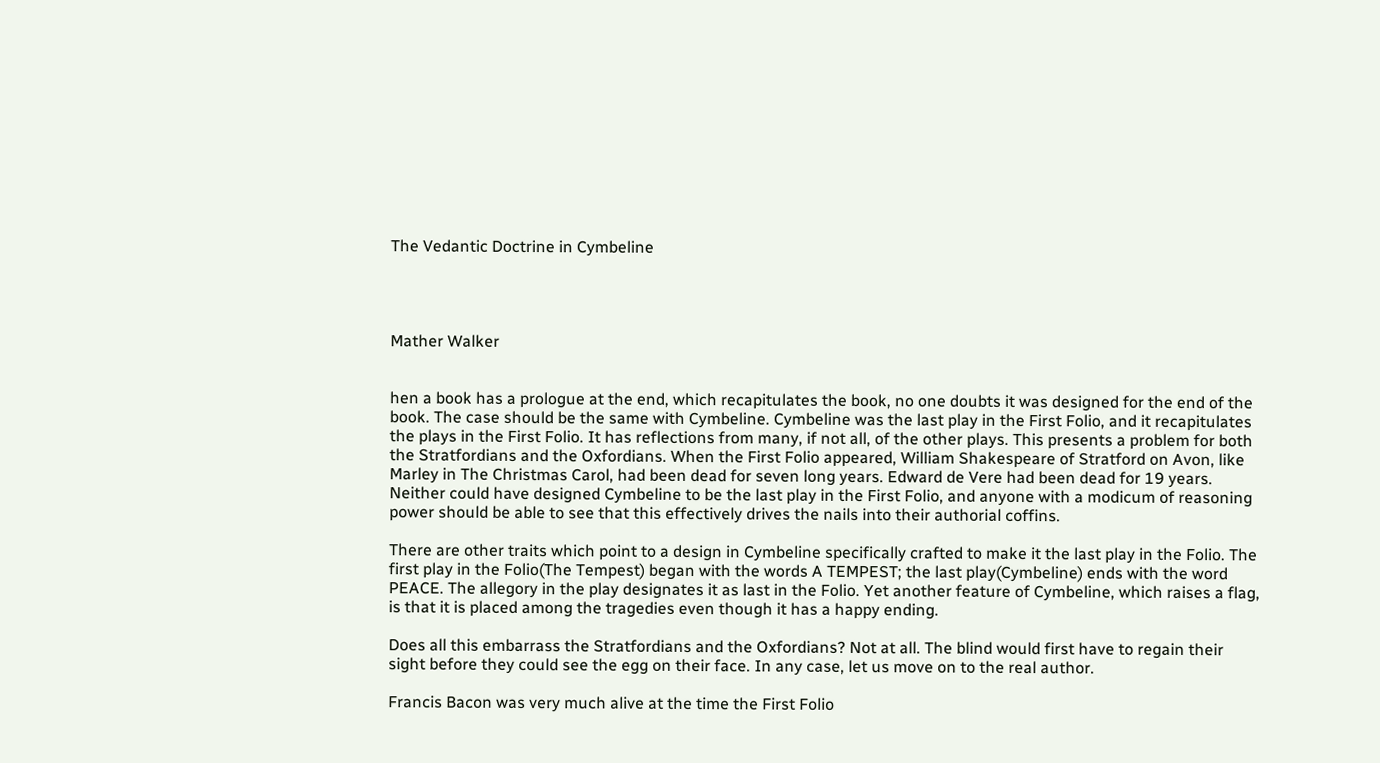The Vedantic Doctrine in Cymbeline




Mather Walker


hen a book has a prologue at the end, which recapitulates the book, no one doubts it was designed for the end of the book. The case should be the same with Cymbeline. Cymbeline was the last play in the First Folio, and it recapitulates the plays in the First Folio. It has reflections from many, if not all, of the other plays. This presents a problem for both the Stratfordians and the Oxfordians. When the First Folio appeared, William Shakespeare of Stratford on Avon, like Marley in The Christmas Carol, had been dead for seven long years. Edward de Vere had been dead for 19 years. Neither could have designed Cymbeline to be the last play in the First Folio, and anyone with a modicum of reasoning power should be able to see that this effectively drives the nails into their authorial coffins.

There are other traits which point to a design in Cymbeline specifically crafted to make it the last play in the Folio. The first play in the Folio(The Tempest) began with the words A TEMPEST; the last play(Cymbeline) ends with the word PEACE. The allegory in the play designates it as last in the Folio. Yet another feature of Cymbeline, which raises a flag, is that it is placed among the tragedies even though it has a happy ending.

Does all this embarrass the Stratfordians and the Oxfordians? Not at all. The blind would first have to regain their sight before they could see the egg on their face. In any case, let us move on to the real author.

Francis Bacon was very much alive at the time the First Folio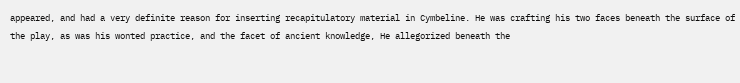appeared, and had a very definite reason for inserting recapitulatory material in Cymbeline. He was crafting his two faces beneath the surface of the play, as was his wonted practice, and the facet of ancient knowledge, He allegorized beneath the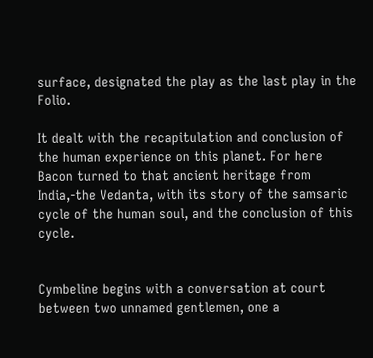surface, designated the play as the last play in the Folio.

It dealt with the recapitulation and conclusion of the human experience on this planet. For here Bacon turned to that ancient heritage from India,-the Vedanta, with its story of the samsaric cycle of the human soul, and the conclusion of this cycle.


Cymbeline begins with a conversation at court between two unnamed gentlemen, one a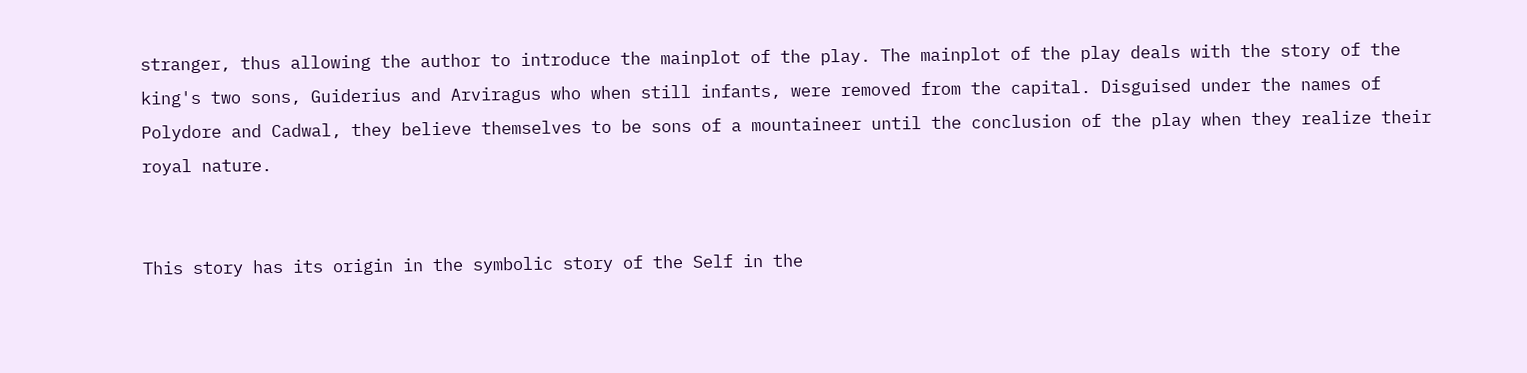stranger, thus allowing the author to introduce the mainplot of the play. The mainplot of the play deals with the story of the king's two sons, Guiderius and Arviragus who when still infants, were removed from the capital. Disguised under the names of Polydore and Cadwal, they believe themselves to be sons of a mountaineer until the conclusion of the play when they realize their royal nature.


This story has its origin in the symbolic story of the Self in the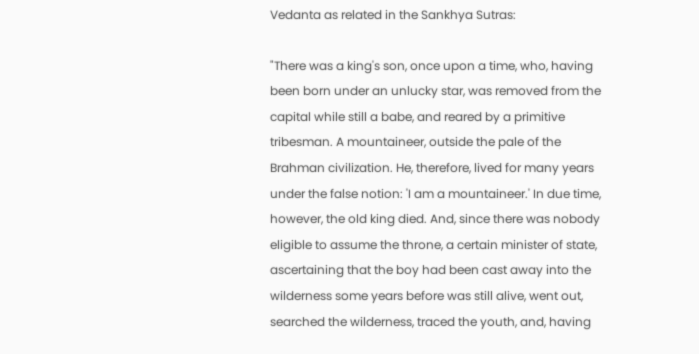Vedanta as related in the Sankhya Sutras:

"There was a king's son, once upon a time, who, having been born under an unlucky star, was removed from the capital while still a babe, and reared by a primitive tribesman. A mountaineer, outside the pale of the Brahman civilization. He, therefore, lived for many years under the false notion: 'I am a mountaineer.' In due time, however, the old king died. And, since there was nobody eligible to assume the throne, a certain minister of state, ascertaining that the boy had been cast away into the wilderness some years before was still alive, went out, searched the wilderness, traced the youth, and, having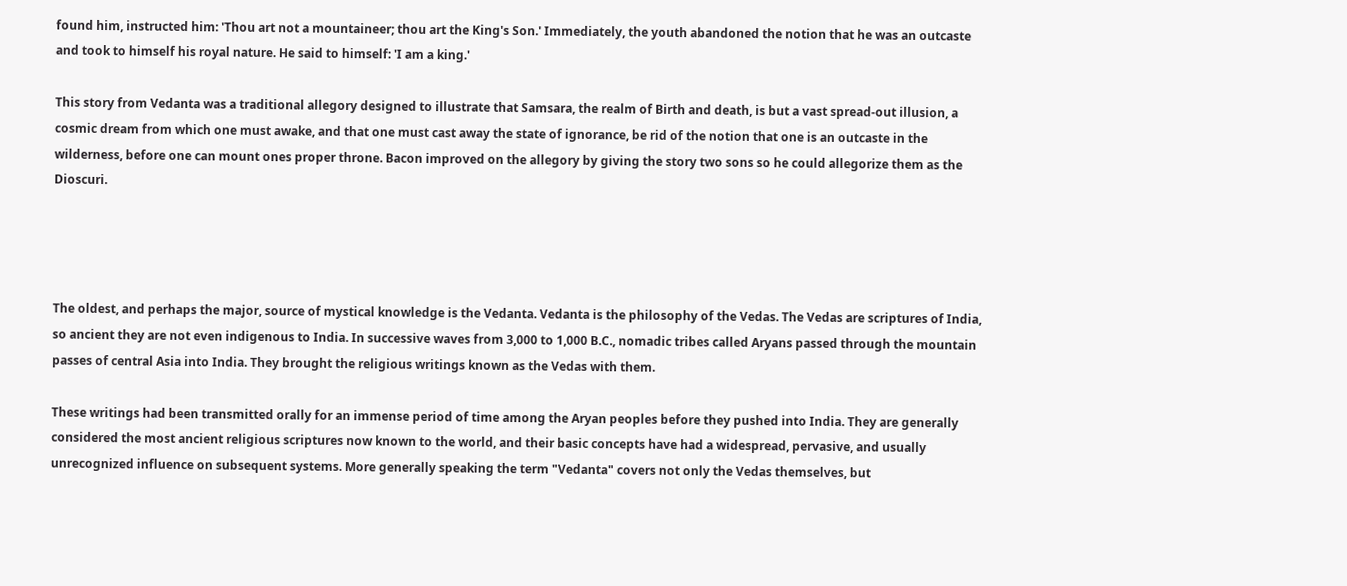found him, instructed him: 'Thou art not a mountaineer; thou art the King's Son.' Immediately, the youth abandoned the notion that he was an outcaste and took to himself his royal nature. He said to himself: 'I am a king.'

This story from Vedanta was a traditional allegory designed to illustrate that Samsara, the realm of Birth and death, is but a vast spread-out illusion, a cosmic dream from which one must awake, and that one must cast away the state of ignorance, be rid of the notion that one is an outcaste in the wilderness, before one can mount ones proper throne. Bacon improved on the allegory by giving the story two sons so he could allegorize them as the Dioscuri.




The oldest, and perhaps the major, source of mystical knowledge is the Vedanta. Vedanta is the philosophy of the Vedas. The Vedas are scriptures of India, so ancient they are not even indigenous to India. In successive waves from 3,000 to 1,000 B.C., nomadic tribes called Aryans passed through the mountain passes of central Asia into India. They brought the religious writings known as the Vedas with them.

These writings had been transmitted orally for an immense period of time among the Aryan peoples before they pushed into India. They are generally considered the most ancient religious scriptures now known to the world, and their basic concepts have had a widespread, pervasive, and usually unrecognized influence on subsequent systems. More generally speaking the term "Vedanta" covers not only the Vedas themselves, but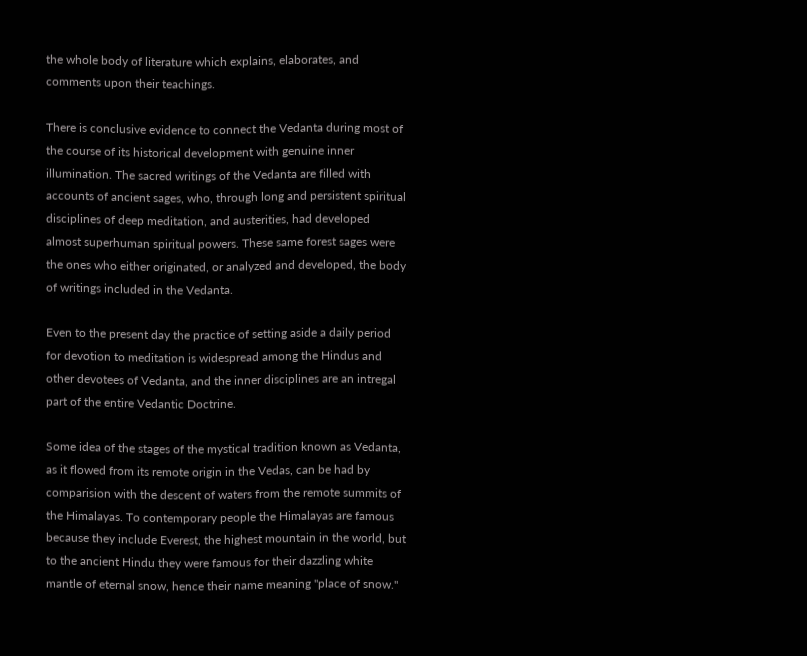the whole body of literature which explains, elaborates, and comments upon their teachings.

There is conclusive evidence to connect the Vedanta during most of the course of its historical development with genuine inner illumination. The sacred writings of the Vedanta are filled with accounts of ancient sages, who, through long and persistent spiritual disciplines of deep meditation, and austerities, had developed almost superhuman spiritual powers. These same forest sages were the ones who either originated, or analyzed and developed, the body of writings included in the Vedanta.

Even to the present day the practice of setting aside a daily period for devotion to meditation is widespread among the Hindus and other devotees of Vedanta, and the inner disciplines are an intregal part of the entire Vedantic Doctrine.

Some idea of the stages of the mystical tradition known as Vedanta, as it flowed from its remote origin in the Vedas, can be had by comparision with the descent of waters from the remote summits of the Himalayas. To contemporary people the Himalayas are famous because they include Everest, the highest mountain in the world, but to the ancient Hindu they were famous for their dazzling white mantle of eternal snow, hence their name meaning "place of snow."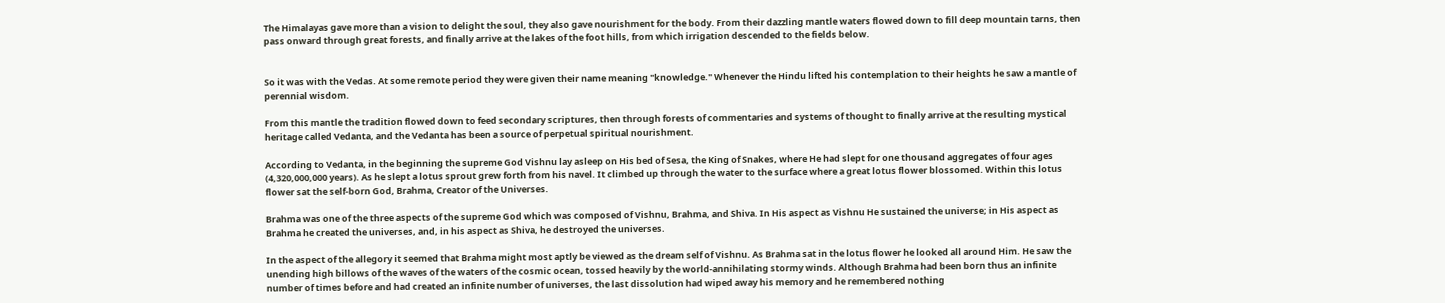The Himalayas gave more than a vision to delight the soul, they also gave nourishment for the body. From their dazzling mantle waters flowed down to fill deep mountain tarns, then pass onward through great forests, and finally arrive at the lakes of the foot hills, from which irrigation descended to the fields below.


So it was with the Vedas. At some remote period they were given their name meaning "knowledge." Whenever the Hindu lifted his contemplation to their heights he saw a mantle of perennial wisdom.

From this mantle the tradition flowed down to feed secondary scriptures, then through forests of commentaries and systems of thought to finally arrive at the resulting mystical heritage called Vedanta, and the Vedanta has been a source of perpetual spiritual nourishment.

According to Vedanta, in the beginning the supreme God Vishnu lay asleep on His bed of Sesa, the King of Snakes, where He had slept for one thousand aggregates of four ages (4,320,000,000 years). As he slept a lotus sprout grew forth from his navel. It climbed up through the water to the surface where a great lotus flower blossomed. Within this lotus flower sat the self-born God, Brahma, Creator of the Universes.

Brahma was one of the three aspects of the supreme God which was composed of Vishnu, Brahma, and Shiva. In His aspect as Vishnu He sustained the universe; in His aspect as Brahma he created the universes, and, in his aspect as Shiva, he destroyed the universes.

In the aspect of the allegory it seemed that Brahma might most aptly be viewed as the dream self of Vishnu. As Brahma sat in the lotus flower he looked all around Him. He saw the unending high billows of the waves of the waters of the cosmic ocean, tossed heavily by the world-annihilating stormy winds. Although Brahma had been born thus an infinite number of times before and had created an infinite number of universes, the last dissolution had wiped away his memory and he remembered nothing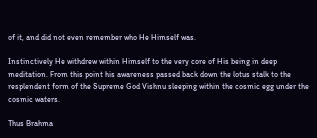of it, and did not even remember who He Himself was.

Instinctively He withdrew within Himself to the very core of His being in deep meditation. From this point his awareness passed back down the lotus stalk to the resplendent form of the Supreme God Vishnu sleeping within the cosmic egg under the cosmic waters.

Thus Brahma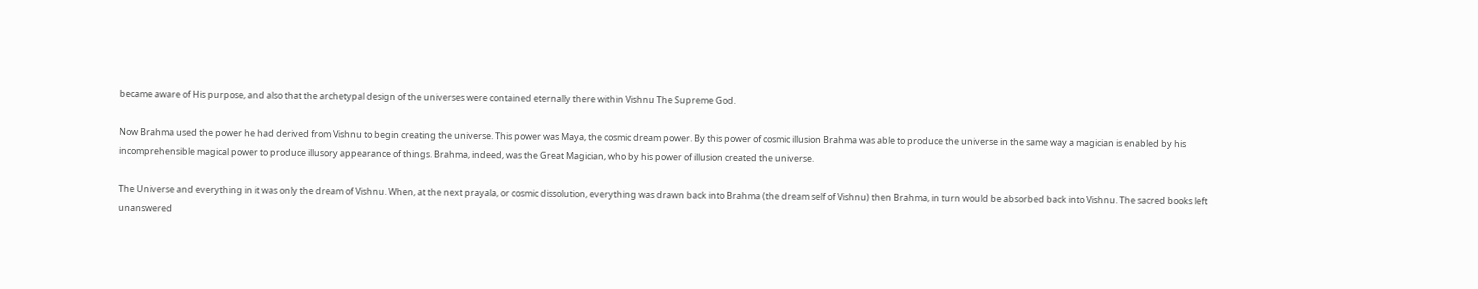became aware of His purpose, and also that the archetypal design of the universes were contained eternally there within Vishnu The Supreme God.

Now Brahma used the power he had derived from Vishnu to begin creating the universe. This power was Maya, the cosmic dream power. By this power of cosmic illusion Brahma was able to produce the universe in the same way a magician is enabled by his incomprehensible magical power to produce illusory appearance of things. Brahma, indeed, was the Great Magician, who by his power of illusion created the universe.

The Universe and everything in it was only the dream of Vishnu. When, at the next prayala, or cosmic dissolution, everything was drawn back into Brahma (the dream self of Vishnu) then Brahma, in turn would be absorbed back into Vishnu. The sacred books left unanswered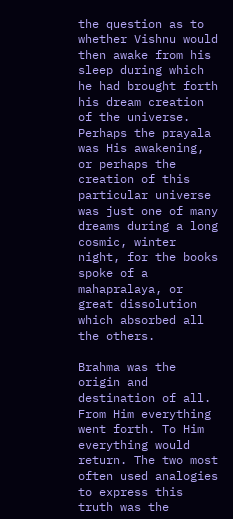the question as to whether Vishnu would then awake from his sleep during which he had brought forth his dream creation of the universe. Perhaps the prayala was His awakening, or perhaps the creation of this particular universe was just one of many dreams during a long cosmic, winter night, for the books spoke of a mahapralaya, or great dissolution which absorbed all the others.

Brahma was the origin and destination of all. From Him everything went forth. To Him everything would return. The two most often used analogies to express this truth was the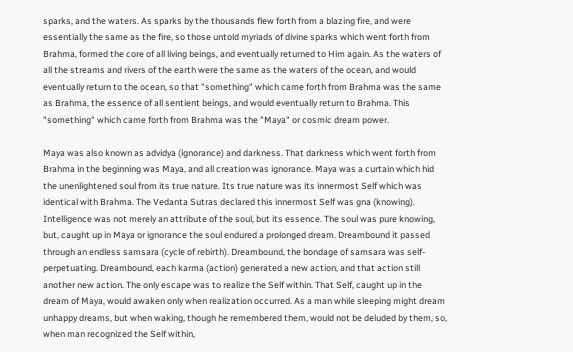sparks, and the waters. As sparks by the thousands flew forth from a blazing fire, and were essentially the same as the fire, so those untold myriads of divine sparks which went forth from Brahma, formed the core of all living beings, and eventually returned to Him again. As the waters of all the streams and rivers of the earth were the same as the waters of the ocean, and would eventually return to the ocean, so that "something" which came forth from Brahma was the same as Brahma, the essence of all sentient beings, and would eventually return to Brahma. This "something" which came forth from Brahma was the "Maya" or cosmic dream power.

Maya was also known as advidya (ignorance) and darkness. That darkness which went forth from Brahma in the beginning was Maya, and all creation was ignorance. Maya was a curtain which hid the unenlightened soul from its true nature. Its true nature was its innermost Self which was identical with Brahma. The Vedanta Sutras declared this innermost Self was gna (knowing). Intelligence was not merely an attribute of the soul, but its essence. The soul was pure knowing, but, caught up in Maya or ignorance the soul endured a prolonged dream. Dreambound it passed through an endless samsara (cycle of rebirth). Dreambound, the bondage of samsara was self- perpetuating. Dreambound, each karma (action) generated a new action, and that action still another new action. The only escape was to realize the Self within. That Self, caught up in the dream of Maya, would awaken only when realization occurred. As a man while sleeping might dream unhappy dreams, but when waking, though he remembered them, would not be deluded by them, so, when man recognized the Self within,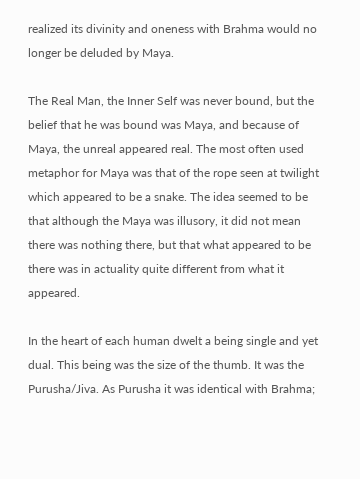realized its divinity and oneness with Brahma would no longer be deluded by Maya.

The Real Man, the Inner Self was never bound, but the belief that he was bound was Maya, and because of Maya, the unreal appeared real. The most often used metaphor for Maya was that of the rope seen at twilight which appeared to be a snake. The idea seemed to be that although the Maya was illusory, it did not mean there was nothing there, but that what appeared to be there was in actuality quite different from what it appeared.

In the heart of each human dwelt a being single and yet dual. This being was the size of the thumb. It was the Purusha/Jiva. As Purusha it was identical with Brahma;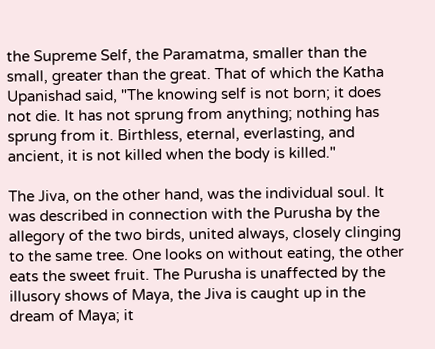the Supreme Self, the Paramatma, smaller than the small, greater than the great. That of which the Katha Upanishad said, "The knowing self is not born; it does not die. It has not sprung from anything; nothing has sprung from it. Birthless, eternal, everlasting, and ancient, it is not killed when the body is killed."

The Jiva, on the other hand, was the individual soul. It was described in connection with the Purusha by the allegory of the two birds, united always, closely clinging to the same tree. One looks on without eating, the other eats the sweet fruit. The Purusha is unaffected by the illusory shows of Maya, the Jiva is caught up in the dream of Maya; it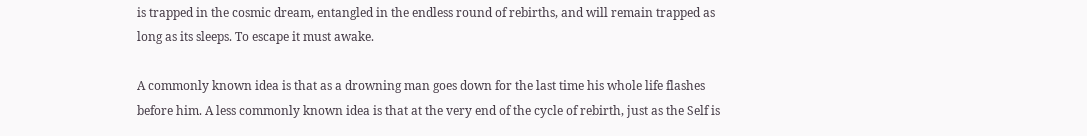is trapped in the cosmic dream, entangled in the endless round of rebirths, and will remain trapped as long as its sleeps. To escape it must awake.

A commonly known idea is that as a drowning man goes down for the last time his whole life flashes before him. A less commonly known idea is that at the very end of the cycle of rebirth, just as the Self is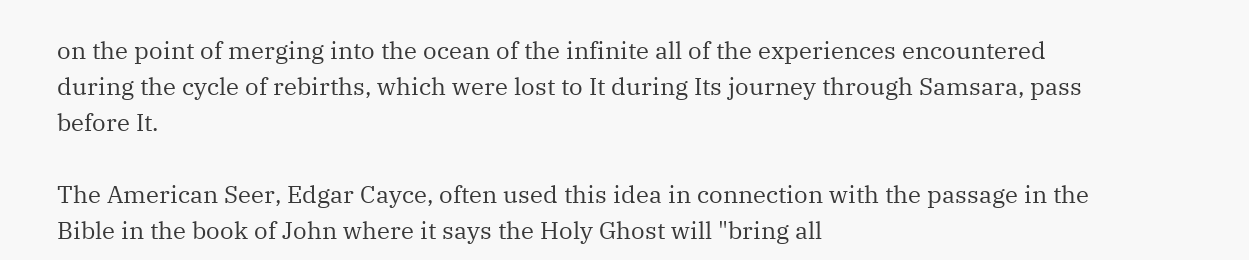on the point of merging into the ocean of the infinite all of the experiences encountered during the cycle of rebirths, which were lost to It during Its journey through Samsara, pass before It.

The American Seer, Edgar Cayce, often used this idea in connection with the passage in the Bible in the book of John where it says the Holy Ghost will "bring all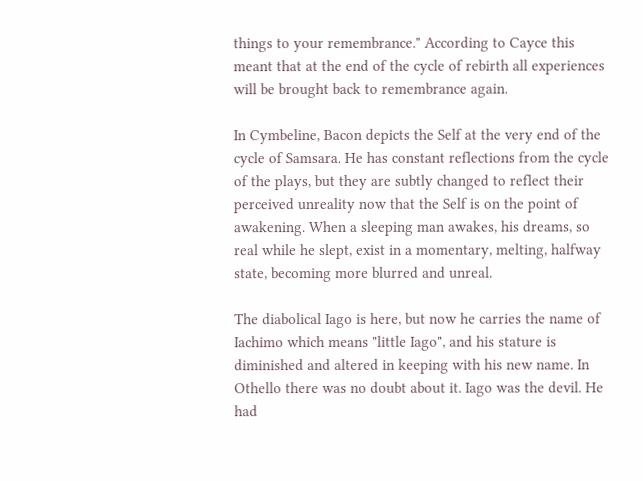things to your remembrance." According to Cayce this meant that at the end of the cycle of rebirth all experiences will be brought back to remembrance again.

In Cymbeline, Bacon depicts the Self at the very end of the cycle of Samsara. He has constant reflections from the cycle of the plays, but they are subtly changed to reflect their perceived unreality now that the Self is on the point of awakening. When a sleeping man awakes, his dreams, so real while he slept, exist in a momentary, melting, halfway state, becoming more blurred and unreal.

The diabolical Iago is here, but now he carries the name of Iachimo which means "little Iago", and his stature is diminished and altered in keeping with his new name. In Othello there was no doubt about it. Iago was the devil. He had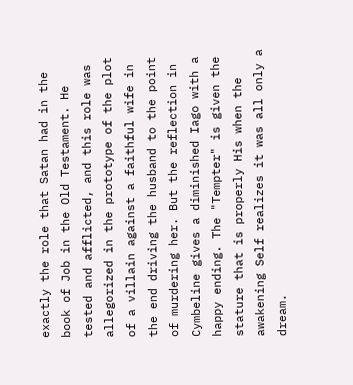exactly the role that Satan had in the book of Job in the Old Testament. He tested and afflicted, and this role was allegorized in the prototype of the plot of a villain against a faithful wife in the end driving the husband to the point of murdering her. But the reflection in Cymbeline gives a diminished Iago with a happy ending. The "Tempter" is given the stature that is properly His when the awakening Self realizes it was all only a dream.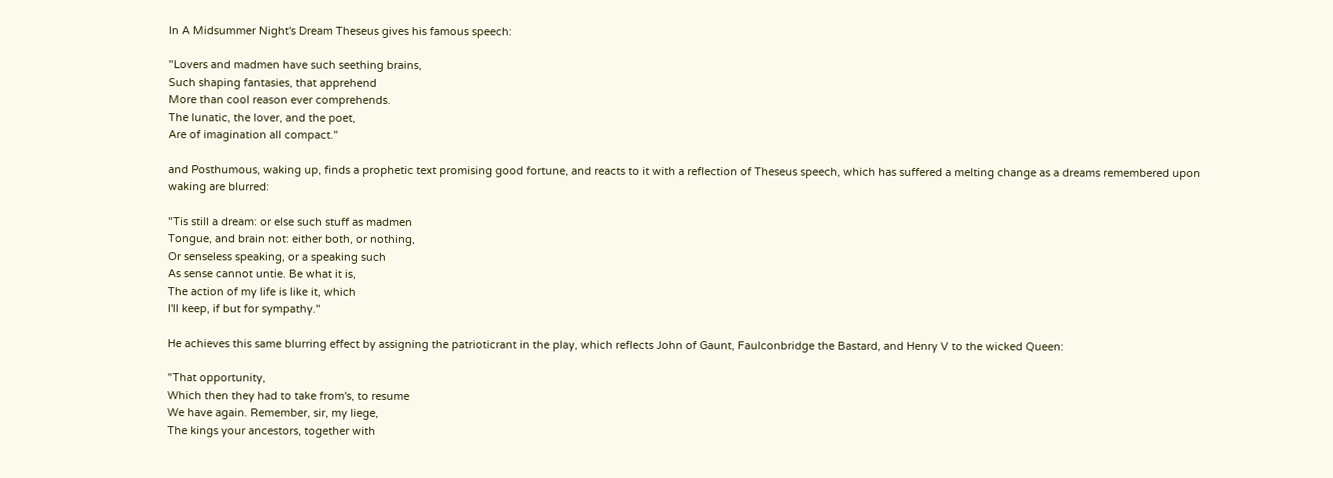In A Midsummer Night's Dream Theseus gives his famous speech:

"Lovers and madmen have such seething brains,
Such shaping fantasies, that apprehend
More than cool reason ever comprehends.
The lunatic, the lover, and the poet,
Are of imagination all compact."

and Posthumous, waking up, finds a prophetic text promising good fortune, and reacts to it with a reflection of Theseus speech, which has suffered a melting change as a dreams remembered upon waking are blurred:

"Tis still a dream: or else such stuff as madmen
Tongue, and brain not: either both, or nothing,
Or senseless speaking, or a speaking such
As sense cannot untie. Be what it is,
The action of my life is like it, which
I'll keep, if but for sympathy."

He achieves this same blurring effect by assigning the patrioticrant in the play, which reflects John of Gaunt, Faulconbridge the Bastard, and Henry V to the wicked Queen:

"That opportunity,
Which then they had to take from's, to resume
We have again. Remember, sir, my liege,
The kings your ancestors, together with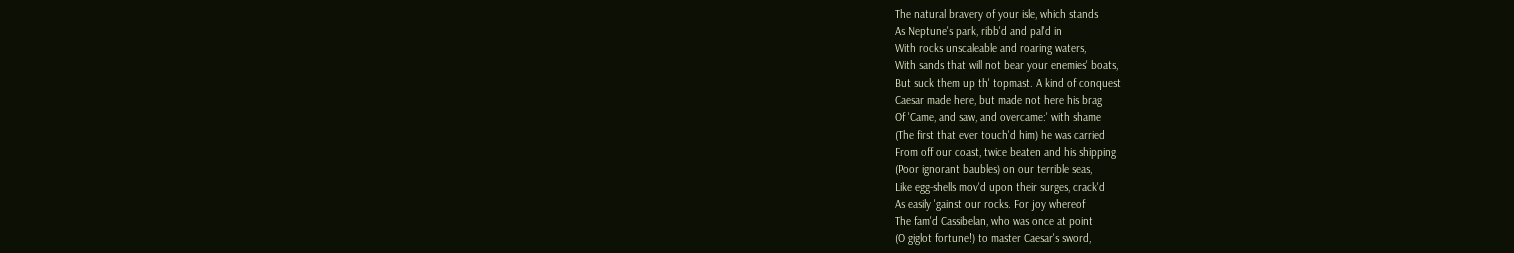The natural bravery of your isle, which stands
As Neptune's park, ribb'd and pal'd in
With rocks unscaleable and roaring waters,
With sands that will not bear your enemies' boats,
But suck them up th' topmast. A kind of conquest
Caesar made here, but made not here his brag
Of 'Came, and saw, and overcame:' with shame
(The first that ever touch'd him) he was carried
From off our coast, twice beaten and his shipping
(Poor ignorant baubles) on our terrible seas,
Like egg-shells mov'd upon their surges, crack'd
As easily 'gainst our rocks. For joy whereof
The fam'd Cassibelan, who was once at point
(O giglot fortune!) to master Caesar's sword,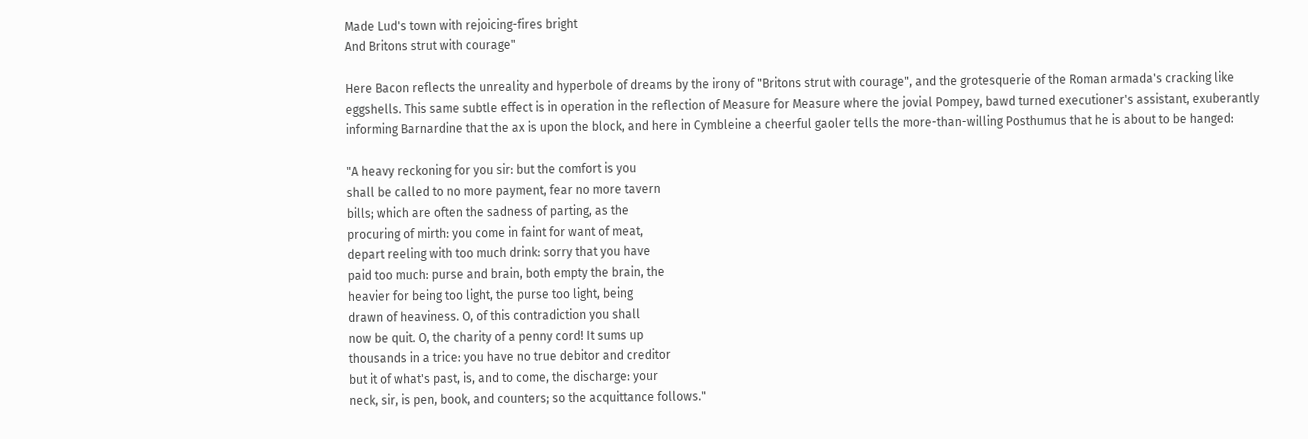Made Lud's town with rejoicing-fires bright
And Britons strut with courage"

Here Bacon reflects the unreality and hyperbole of dreams by the irony of "Britons strut with courage", and the grotesquerie of the Roman armada's cracking like eggshells. This same subtle effect is in operation in the reflection of Measure for Measure where the jovial Pompey, bawd turned executioner's assistant, exuberantly informing Barnardine that the ax is upon the block, and here in Cymbleine a cheerful gaoler tells the more-than-willing Posthumus that he is about to be hanged:

"A heavy reckoning for you sir: but the comfort is you
shall be called to no more payment, fear no more tavern
bills; which are often the sadness of parting, as the
procuring of mirth: you come in faint for want of meat,
depart reeling with too much drink: sorry that you have
paid too much: purse and brain, both empty the brain, the
heavier for being too light, the purse too light, being
drawn of heaviness. O, of this contradiction you shall
now be quit. O, the charity of a penny cord! It sums up
thousands in a trice: you have no true debitor and creditor
but it of what's past, is, and to come, the discharge: your
neck, sir, is pen, book, and counters; so the acquittance follows."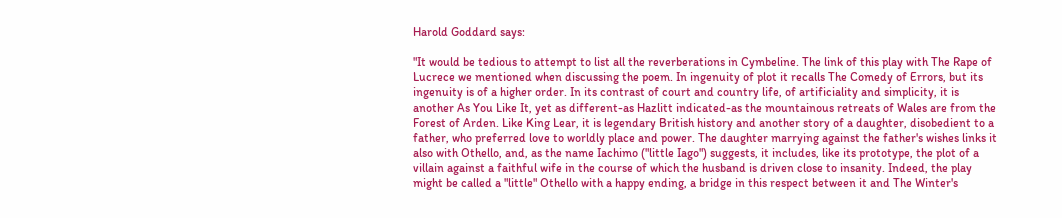Harold Goddard says:

"It would be tedious to attempt to list all the reverberations in Cymbeline. The link of this play with The Rape of Lucrece we mentioned when discussing the poem. In ingenuity of plot it recalls The Comedy of Errors, but its ingenuity is of a higher order. In its contrast of court and country life, of artificiality and simplicity, it is another As You Like It, yet as different-as Hazlitt indicated-as the mountainous retreats of Wales are from the Forest of Arden. Like King Lear, it is legendary British history and another story of a daughter, disobedient to a father, who preferred love to worldly place and power. The daughter marrying against the father's wishes links it also with Othello, and, as the name Iachimo ("little Iago") suggests, it includes, like its prototype, the plot of a villain against a faithful wife in the course of which the husband is driven close to insanity. Indeed, the play might be called a "little" Othello with a happy ending, a bridge in this respect between it and The Winter's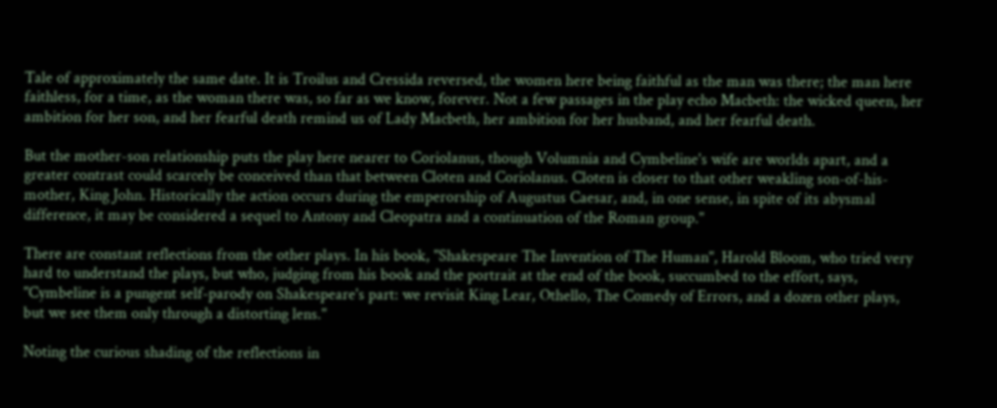Tale of approximately the same date. It is Troilus and Cressida reversed, the women here being faithful as the man was there; the man here faithless, for a time, as the woman there was, so far as we know, forever. Not a few passages in the play echo Macbeth: the wicked queen, her ambition for her son, and her fearful death remind us of Lady Macbeth, her ambition for her husband, and her fearful death.

But the mother-son relationship puts the play here nearer to Coriolanus, though Volumnia and Cymbeline's wife are worlds apart, and a greater contrast could scarcely be conceived than that between Cloten and Coriolanus. Cloten is closer to that other weakling son-of-his-mother, King John. Historically the action occurs during the emperorship of Augustus Caesar, and, in one sense, in spite of its abysmal difference, it may be considered a sequel to Antony and Cleopatra and a continuation of the Roman group."

There are constant reflections from the other plays. In his book, "Shakespeare The Invention of The Human", Harold Bloom, who tried very hard to understand the plays, but who, judging from his book and the portrait at the end of the book, succumbed to the effort, says, "Cymbeline is a pungent self-parody on Shakespeare's part: we revisit King Lear, Othello, The Comedy of Errors, and a dozen other plays, but we see them only through a distorting lens."

Noting the curious shading of the reflections in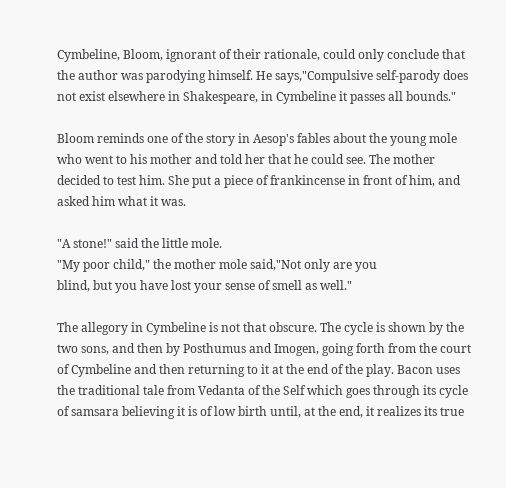Cymbeline, Bloom, ignorant of their rationale, could only conclude that the author was parodying himself. He says,"Compulsive self-parody does not exist elsewhere in Shakespeare, in Cymbeline it passes all bounds."

Bloom reminds one of the story in Aesop's fables about the young mole who went to his mother and told her that he could see. The mother decided to test him. She put a piece of frankincense in front of him, and asked him what it was.

"A stone!" said the little mole.
"My poor child," the mother mole said,"Not only are you
blind, but you have lost your sense of smell as well."

The allegory in Cymbeline is not that obscure. The cycle is shown by the two sons, and then by Posthumus and Imogen, going forth from the court of Cymbeline and then returning to it at the end of the play. Bacon uses the traditional tale from Vedanta of the Self which goes through its cycle of samsara believing it is of low birth until, at the end, it realizes its true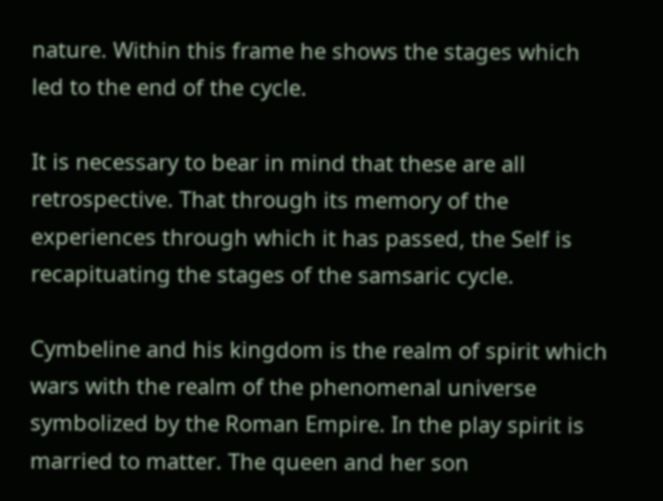nature. Within this frame he shows the stages which led to the end of the cycle.

It is necessary to bear in mind that these are all retrospective. That through its memory of the experiences through which it has passed, the Self is recapituating the stages of the samsaric cycle.

Cymbeline and his kingdom is the realm of spirit which wars with the realm of the phenomenal universe symbolized by the Roman Empire. In the play spirit is married to matter. The queen and her son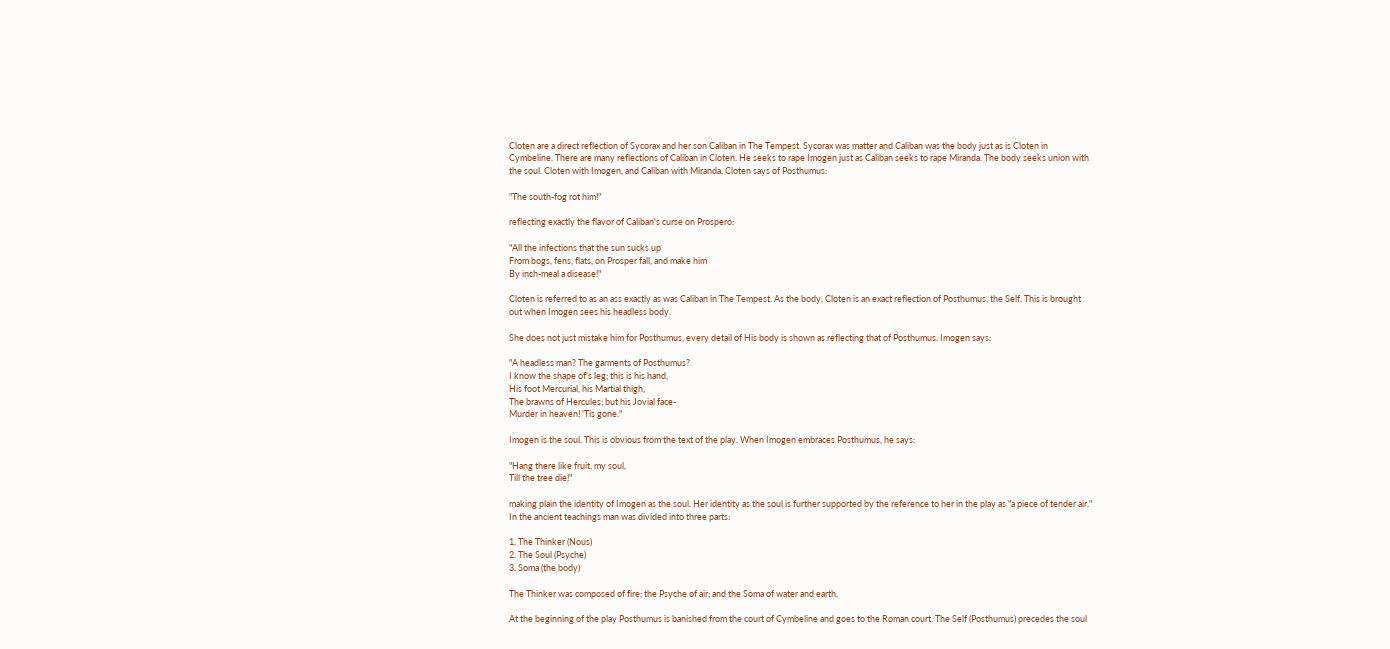Cloten are a direct reflection of Sycorax and her son Caliban in The Tempest. Sycorax was matter and Caliban was the body just as is Cloten in Cymbeline. There are many reflections of Caliban in Cloten. He seeks to rape Imogen just as Caliban seeks to rape Miranda. The body seeks union with the soul. Cloten with Imogen, and Caliban with Miranda. Cloten says of Posthumus:

"The south-fog rot him!"

reflecting exactly the flavor of Caliban's curse on Prospero:

"All the infections that the sun sucks up
From bogs, fens, flats, on Prosper fall, and make him
By inch-meal a disease!"

Cloten is referred to as an ass exactly as was Caliban in The Tempest. As the body, Cloten is an exact reflection of Posthumus, the Self. This is brought out when Imogen sees his headless body.

She does not just mistake him for Posthumus, every detail of His body is shown as reflecting that of Posthumus. Imogen says:

"A headless man? The garments of Posthumus?
I know the shape of's leg; this is his hand,
His foot Mercurial, his Martial thigh,
The brawns of Hercules; but his Jovial face-
Murder in heaven! 'Tis gone."

Imogen is the soul. This is obvious from the text of the play. When Imogen embraces Posthumus, he says:

"Hang there like fruit, my soul,
Till the tree die!"

making plain the identity of Imogen as the soul. Her identity as the soul is further supported by the reference to her in the play as "a piece of tender air." In the ancient teachings man was divided into three parts:

1. The Thinker (Nous)
2. The Soul (Psyche)
3. Soma (the body)

The Thinker was composed of fire; the Psyche of air; and the Soma of water and earth.

At the beginning of the play Posthumus is banished from the court of Cymbeline and goes to the Roman court. The Self (Posthumus) precedes the soul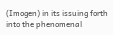(Imogen) in its issuing forth into the phenomenal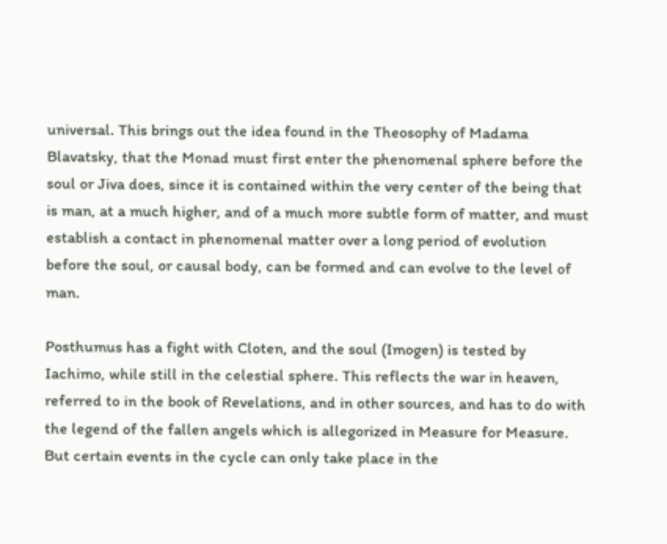universal. This brings out the idea found in the Theosophy of Madama Blavatsky, that the Monad must first enter the phenomenal sphere before the soul or Jiva does, since it is contained within the very center of the being that is man, at a much higher, and of a much more subtle form of matter, and must establish a contact in phenomenal matter over a long period of evolution before the soul, or causal body, can be formed and can evolve to the level of man.

Posthumus has a fight with Cloten, and the soul (Imogen) is tested by Iachimo, while still in the celestial sphere. This reflects the war in heaven, referred to in the book of Revelations, and in other sources, and has to do with the legend of the fallen angels which is allegorized in Measure for Measure. But certain events in the cycle can only take place in the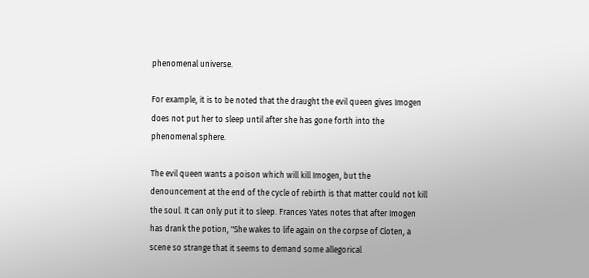phenomenal universe.

For example, it is to be noted that the draught the evil queen gives Imogen does not put her to sleep until after she has gone forth into the phenomenal sphere.

The evil queen wants a poison which will kill Imogen, but the denouncement at the end of the cycle of rebirth is that matter could not kill the soul. It can only put it to sleep. Frances Yates notes that after Imogen has drank the potion, "She wakes to life again on the corpse of Cloten, a scene so strange that it seems to demand some allegorical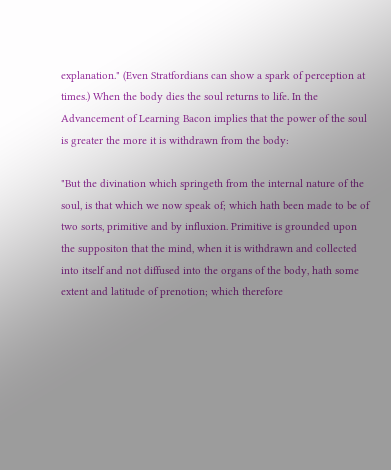explanation." (Even Stratfordians can show a spark of perception at times.) When the body dies the soul returns to life. In the Advancement of Learning Bacon implies that the power of the soul is greater the more it is withdrawn from the body:

"But the divination which springeth from the internal nature of the soul, is that which we now speak of; which hath been made to be of two sorts, primitive and by influxion. Primitive is grounded upon the suppositon that the mind, when it is withdrawn and collected into itself and not diffused into the organs of the body, hath some extent and latitude of prenotion; which therefore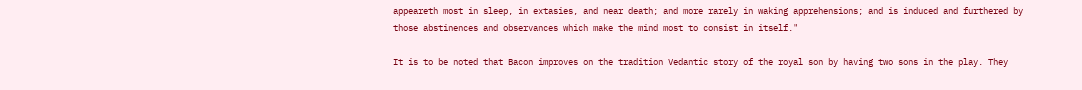appeareth most in sleep, in extasies, and near death; and more rarely in waking apprehensions; and is induced and furthered by those abstinences and observances which make the mind most to consist in itself."

It is to be noted that Bacon improves on the tradition Vedantic story of the royal son by having two sons in the play. They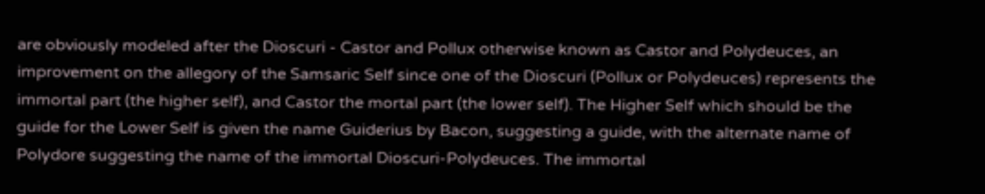are obviously modeled after the Dioscuri - Castor and Pollux otherwise known as Castor and Polydeuces, an improvement on the allegory of the Samsaric Self since one of the Dioscuri (Pollux or Polydeuces) represents the immortal part (the higher self), and Castor the mortal part (the lower self). The Higher Self which should be the guide for the Lower Self is given the name Guiderius by Bacon, suggesting a guide, with the alternate name of Polydore suggesting the name of the immortal Dioscuri-Polydeuces. The immortal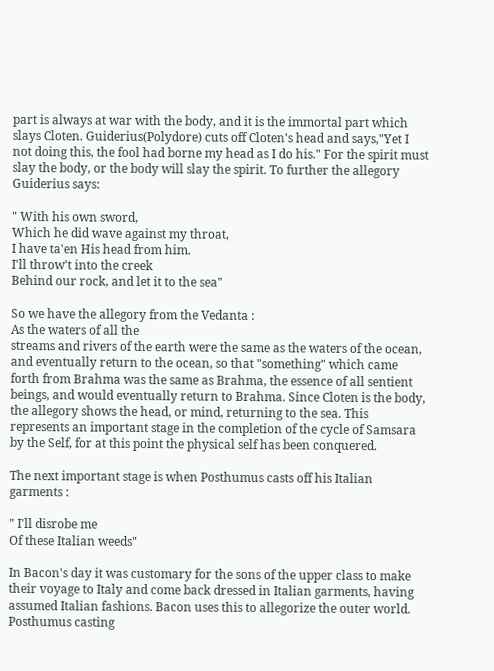part is always at war with the body, and it is the immortal part which slays Cloten. Guiderius(Polydore) cuts off Cloten's head and says,"Yet I not doing this, the fool had borne my head as I do his." For the spirit must slay the body, or the body will slay the spirit. To further the allegory Guiderius says:

" With his own sword,
Which he did wave against my throat,
I have ta'en His head from him.
I'll throw't into the creek
Behind our rock, and let it to the sea"

So we have the allegory from the Vedanta :
As the waters of all the
streams and rivers of the earth were the same as the waters of the ocean, and eventually return to the ocean, so that "something" which came forth from Brahma was the same as Brahma, the essence of all sentient beings, and would eventually return to Brahma. Since Cloten is the body, the allegory shows the head, or mind, returning to the sea. This represents an important stage in the completion of the cycle of Samsara by the Self, for at this point the physical self has been conquered.

The next important stage is when Posthumus casts off his Italian garments :

" I'll disrobe me
Of these Italian weeds"

In Bacon's day it was customary for the sons of the upper class to make their voyage to Italy and come back dressed in Italian garments, having assumed Italian fashions. Bacon uses this to allegorize the outer world. Posthumus casting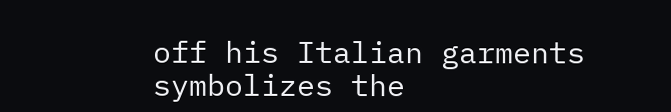off his Italian garments symbolizes the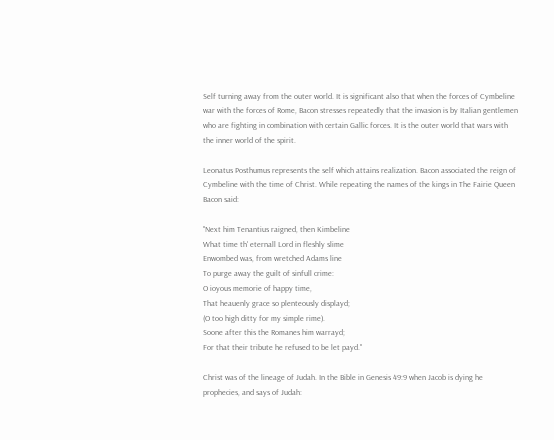Self turning away from the outer world. It is significant also that when the forces of Cymbeline war with the forces of Rome, Bacon stresses repeatedly that the invasion is by Italian gentlemen who are fighting in combination with certain Gallic forces. It is the outer world that wars with the inner world of the spirit.

Leonatus Posthumus represents the self which attains realization. Bacon associated the reign of Cymbeline with the time of Christ. While repeating the names of the kings in The Fairie Queen Bacon said:

"Next him Tenantius raigned, then Kimbeline
What time th' eternall Lord in fleshly slime
Enwombed was, from wretched Adams line
To purge away the guilt of sinfull crime:
O ioyous memorie of happy time,
That heauenly grace so plenteously displayd;
(O too high ditty for my simple rime).
Soone after this the Romanes him warrayd;
For that their tribute he refused to be let payd."

Christ was of the lineage of Judah. In the Bible in Genesis 49:9 when Jacob is dying he prophecies, and says of Judah: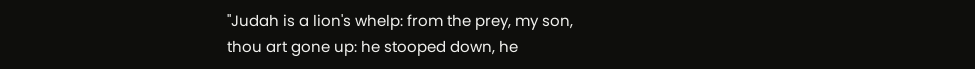"Judah is a lion's whelp: from the prey, my son,
thou art gone up: he stooped down, he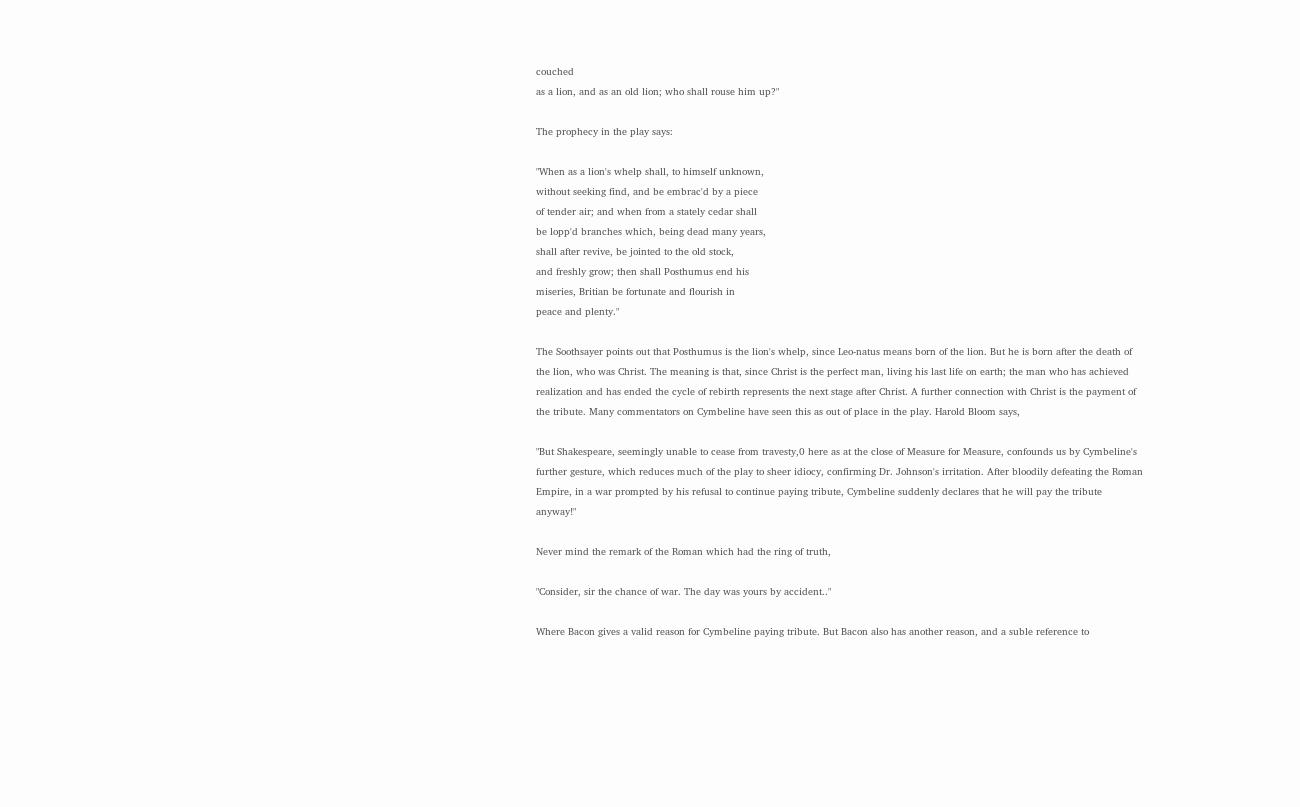couched
as a lion, and as an old lion; who shall rouse him up?"

The prophecy in the play says:

"When as a lion's whelp shall, to himself unknown,
without seeking find, and be embrac'd by a piece
of tender air; and when from a stately cedar shall
be lopp'd branches which, being dead many years,
shall after revive, be jointed to the old stock,
and freshly grow; then shall Posthumus end his
miseries, Britian be fortunate and flourish in
peace and plenty."

The Soothsayer points out that Posthumus is the lion's whelp, since Leo-natus means born of the lion. But he is born after the death of the lion, who was Christ. The meaning is that, since Christ is the perfect man, living his last life on earth; the man who has achieved realization and has ended the cycle of rebirth represents the next stage after Christ. A further connection with Christ is the payment of the tribute. Many commentators on Cymbeline have seen this as out of place in the play. Harold Bloom says,

"But Shakespeare, seemingly unable to cease from travesty,0 here as at the close of Measure for Measure, confounds us by Cymbeline's further gesture, which reduces much of the play to sheer idiocy, confirming Dr. Johnson's irritation. After bloodily defeating the Roman Empire, in a war prompted by his refusal to continue paying tribute, Cymbeline suddenly declares that he will pay the tribute anyway!"

Never mind the remark of the Roman which had the ring of truth,

"Consider, sir the chance of war. The day was yours by accident.."

Where Bacon gives a valid reason for Cymbeline paying tribute. But Bacon also has another reason, and a suble reference to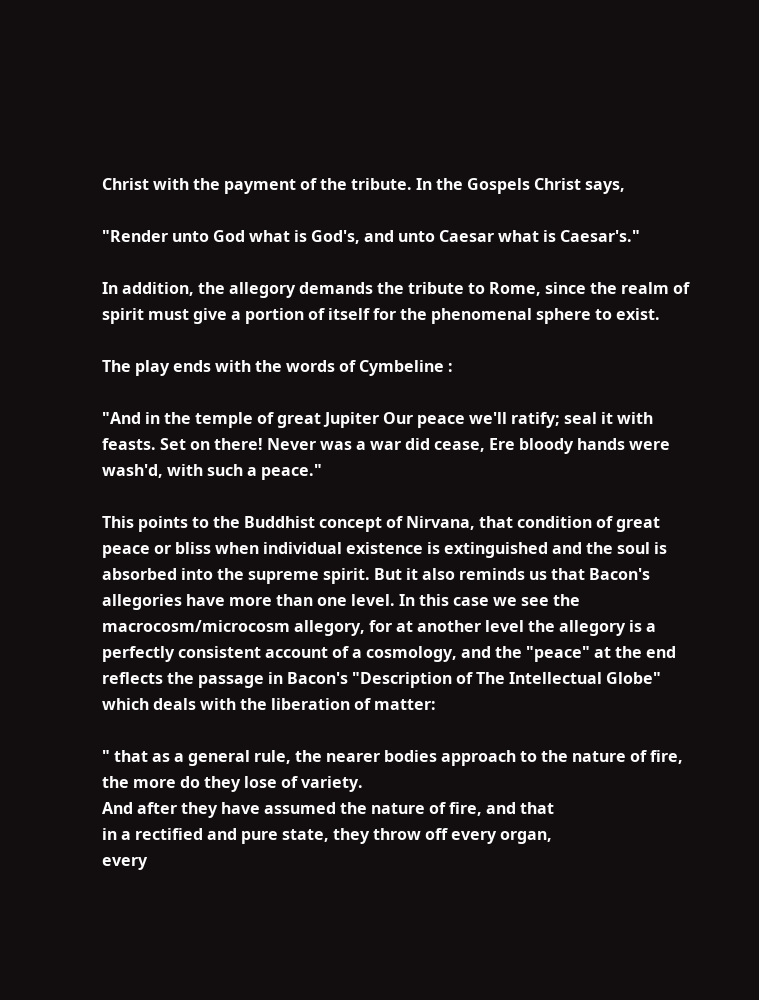Christ with the payment of the tribute. In the Gospels Christ says,

"Render unto God what is God's, and unto Caesar what is Caesar's."

In addition, the allegory demands the tribute to Rome, since the realm of spirit must give a portion of itself for the phenomenal sphere to exist.

The play ends with the words of Cymbeline :

"And in the temple of great Jupiter Our peace we'll ratify; seal it with feasts. Set on there! Never was a war did cease, Ere bloody hands were wash'd, with such a peace."

This points to the Buddhist concept of Nirvana, that condition of great peace or bliss when individual existence is extinguished and the soul is absorbed into the supreme spirit. But it also reminds us that Bacon's allegories have more than one level. In this case we see the macrocosm/microcosm allegory, for at another level the allegory is a perfectly consistent account of a cosmology, and the "peace" at the end reflects the passage in Bacon's "Description of The Intellectual Globe" which deals with the liberation of matter:

" that as a general rule, the nearer bodies approach to the nature of fire, the more do they lose of variety.
And after they have assumed the nature of fire, and that
in a rectified and pure state, they throw off every organ,
every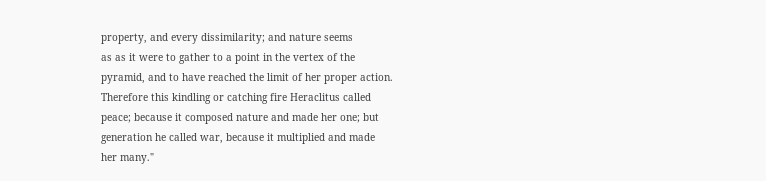property, and every dissimilarity; and nature seems
as as it were to gather to a point in the vertex of the
pyramid, and to have reached the limit of her proper action.
Therefore this kindling or catching fire Heraclitus called
peace; because it composed nature and made her one; but
generation he called war, because it multiplied and made
her many."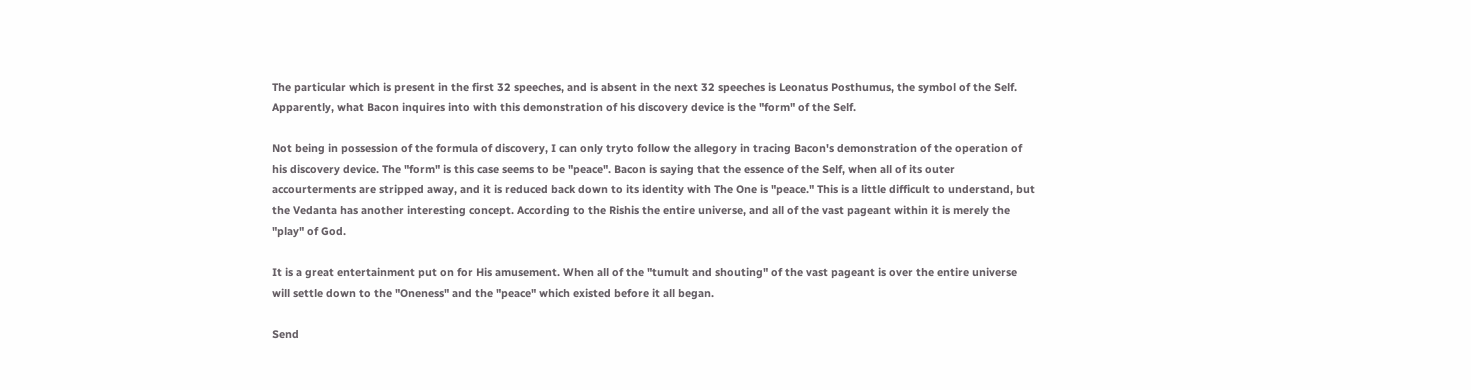The particular which is present in the first 32 speeches, and is absent in the next 32 speeches is Leonatus Posthumus, the symbol of the Self. Apparently, what Bacon inquires into with this demonstration of his discovery device is the "form" of the Self.

Not being in possession of the formula of discovery, I can only tryto follow the allegory in tracing Bacon's demonstration of the operation of his discovery device. The "form" is this case seems to be "peace". Bacon is saying that the essence of the Self, when all of its outer accourterments are stripped away, and it is reduced back down to its identity with The One is "peace." This is a little difficult to understand, but the Vedanta has another interesting concept. According to the Rishis the entire universe, and all of the vast pageant within it is merely the "play" of God.

It is a great entertainment put on for His amusement. When all of the "tumult and shouting" of the vast pageant is over the entire universe will settle down to the "Oneness" and the "peace" which existed before it all began.

Send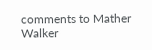comments to Mather Walker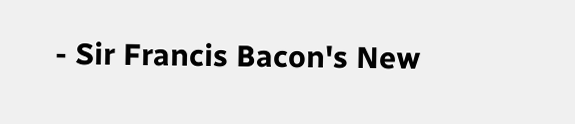- Sir Francis Bacon's New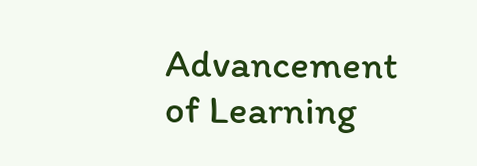Advancement of Learning